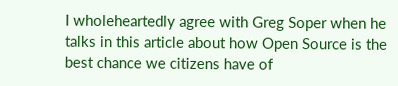I wholeheartedly agree with Greg Soper when he talks in this article about how Open Source is the best chance we citizens have of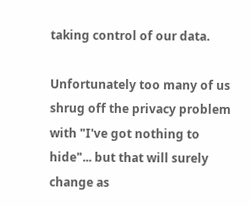taking control of our data.

Unfortunately too many of us shrug off the privacy problem with "I've got nothing to hide"... but that will surely change as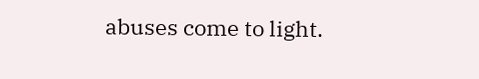abuses come to light.